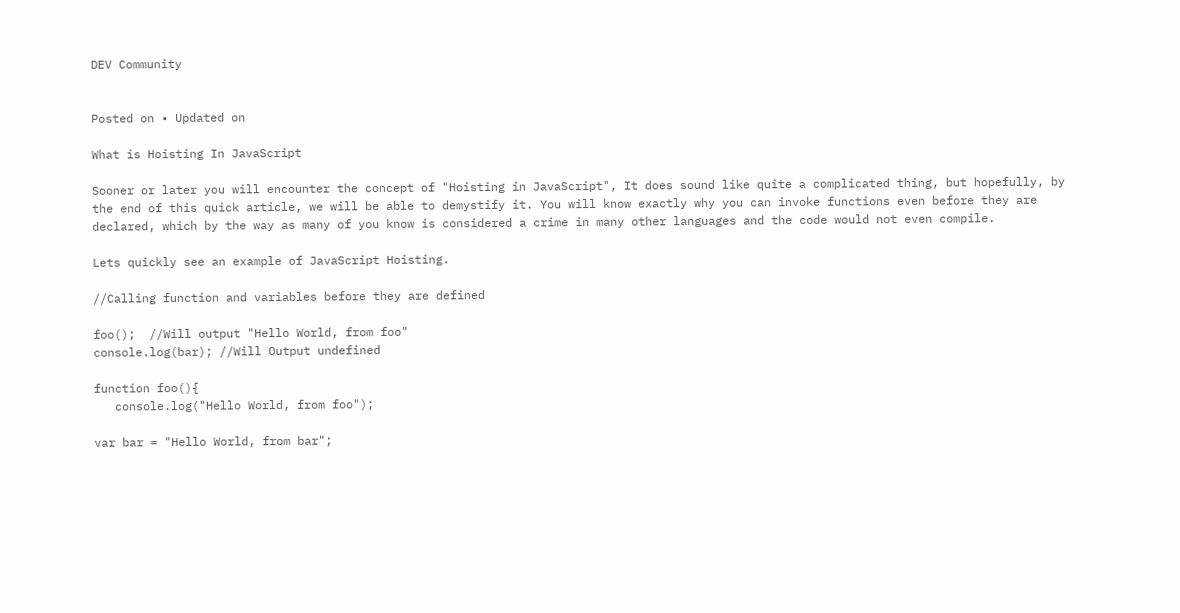DEV Community


Posted on • Updated on

What is Hoisting In JavaScript

Sooner or later you will encounter the concept of "Hoisting in JavaScript", It does sound like quite a complicated thing, but hopefully, by the end of this quick article, we will be able to demystify it. You will know exactly why you can invoke functions even before they are declared, which by the way as many of you know is considered a crime in many other languages and the code would not even compile.

Lets quickly see an example of JavaScript Hoisting.

//Calling function and variables before they are defined

foo();  //Will output "Hello World, from foo"
console.log(bar); //Will Output undefined

function foo(){
   console.log("Hello World, from foo");

var bar = "Hello World, from bar";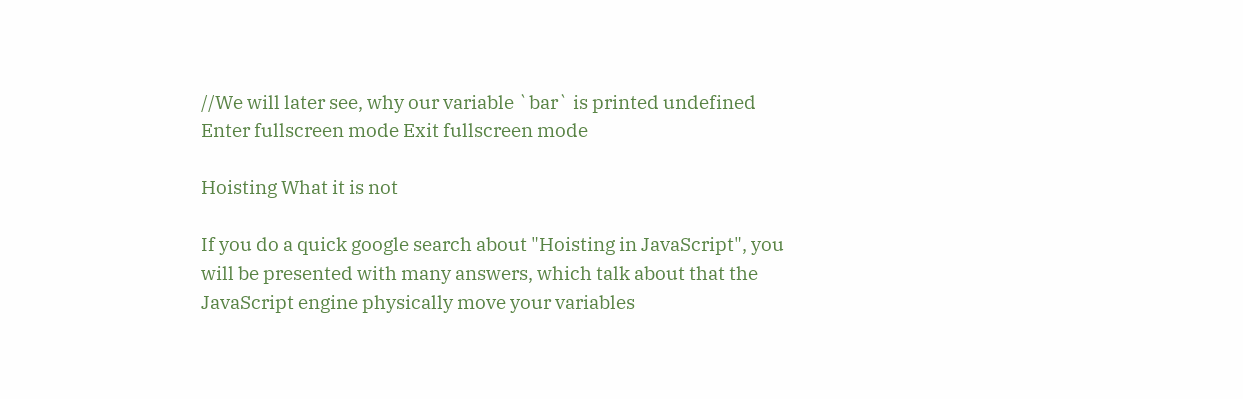//We will later see, why our variable `bar` is printed undefined
Enter fullscreen mode Exit fullscreen mode

Hoisting What it is not

If you do a quick google search about "Hoisting in JavaScript", you will be presented with many answers, which talk about that the JavaScript engine physically move your variables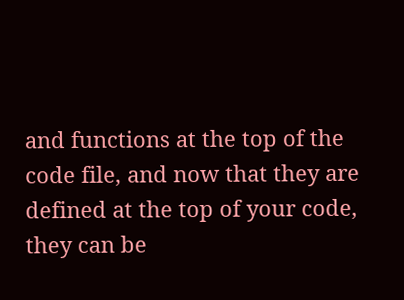and functions at the top of the code file, and now that they are defined at the top of your code, they can be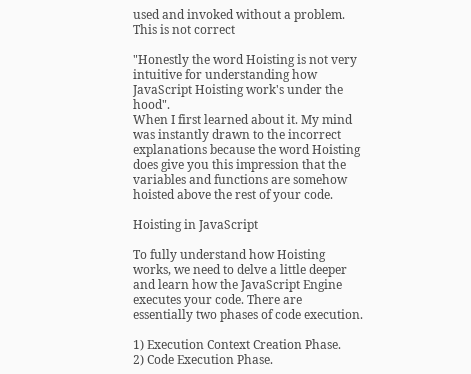used and invoked without a problem. This is not correct

"Honestly the word Hoisting is not very intuitive for understanding how JavaScript Hoisting work's under the hood".
When I first learned about it. My mind was instantly drawn to the incorrect explanations because the word Hoisting does give you this impression that the variables and functions are somehow hoisted above the rest of your code.

Hoisting in JavaScript

To fully understand how Hoisting works, we need to delve a little deeper and learn how the JavaScript Engine executes your code. There are essentially two phases of code execution.

1) Execution Context Creation Phase.
2) Code Execution Phase.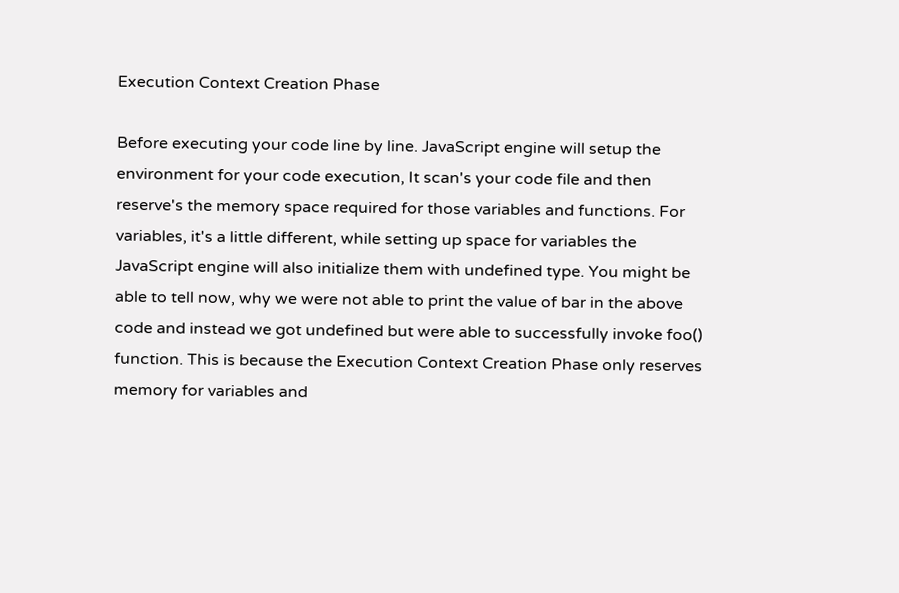Execution Context Creation Phase

Before executing your code line by line. JavaScript engine will setup the environment for your code execution, It scan's your code file and then reserve's the memory space required for those variables and functions. For variables, it's a little different, while setting up space for variables the JavaScript engine will also initialize them with undefined type. You might be able to tell now, why we were not able to print the value of bar in the above code and instead we got undefined but were able to successfully invoke foo() function. This is because the Execution Context Creation Phase only reserves memory for variables and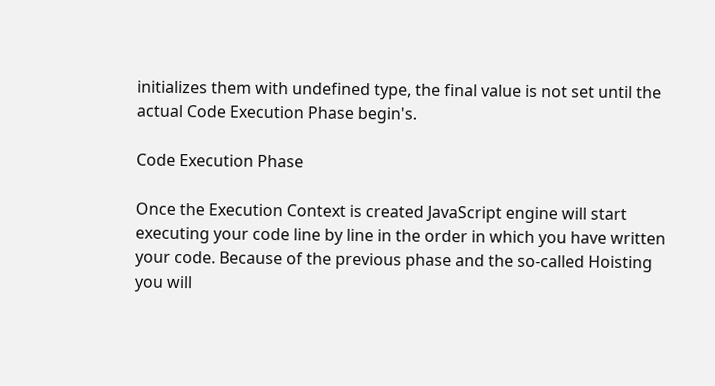initializes them with undefined type, the final value is not set until the actual Code Execution Phase begin's.

Code Execution Phase

Once the Execution Context is created JavaScript engine will start executing your code line by line in the order in which you have written your code. Because of the previous phase and the so-called Hoisting you will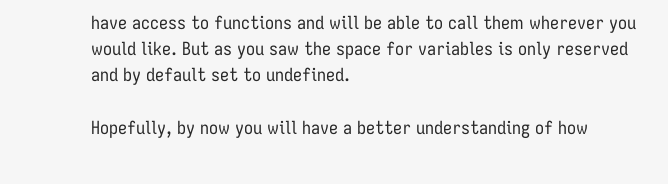have access to functions and will be able to call them wherever you would like. But as you saw the space for variables is only reserved and by default set to undefined.

Hopefully, by now you will have a better understanding of how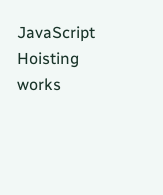JavaScript Hoisting works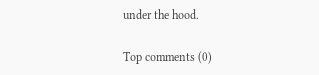under the hood.

Top comments (0)